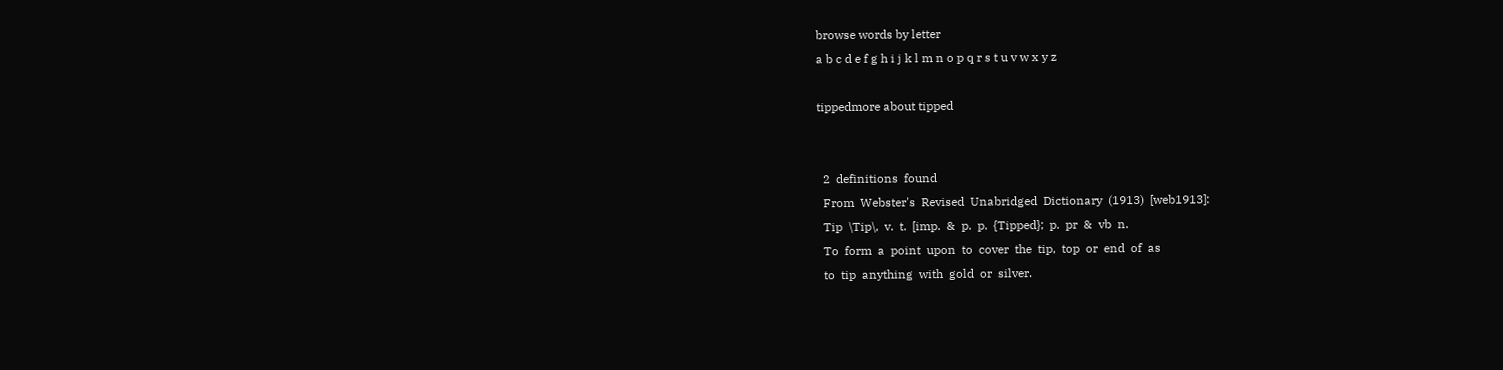browse words by letter
a b c d e f g h i j k l m n o p q r s t u v w x y z

tippedmore about tipped


  2  definitions  found
  From  Webster's  Revised  Unabridged  Dictionary  (1913)  [web1913]:
  Tip  \Tip\,  v.  t.  [imp.  &  p.  p.  {Tipped};  p.  pr  &  vb  n.
  To  form  a  point  upon  to  cover  the  tip,  top  or  end  of  as
  to  tip  anything  with  gold  or  silver.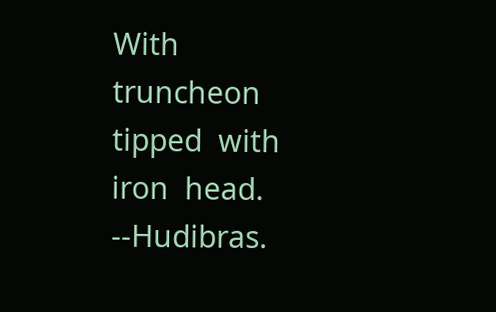With  truncheon  tipped  with  iron  head.  --Hudibras.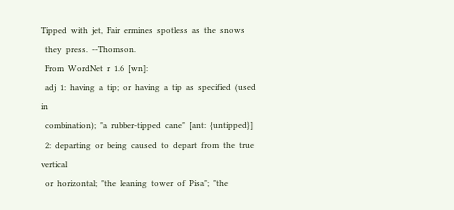Tipped  with  jet,  Fair  ermines  spotless  as  the  snows
  they  press.  --Thomson.
  From  WordNet  r  1.6  [wn]:
  adj  1:  having  a  tip;  or  having  a  tip  as  specified  (used  in
  combination);  "a  rubber-tipped  cane"  [ant:  {untipped}]
  2:  departing  or  being  caused  to  depart  from  the  true  vertical
  or  horizontal;  "the  leaning  tower  of  Pisa";  "the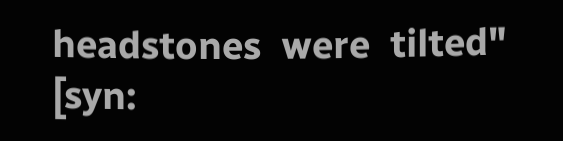headstones  were  tilted"  [syn: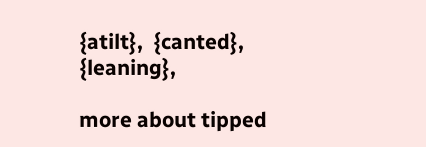{atilt},  {canted},  {leaning},

more about tipped